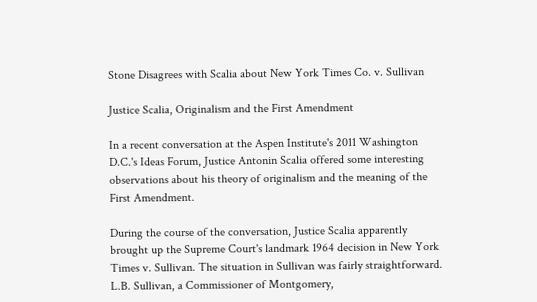Stone Disagrees with Scalia about New York Times Co. v. Sullivan

Justice Scalia, Originalism and the First Amendment

In a recent conversation at the Aspen Institute's 2011 Washington D.C.'s Ideas Forum, Justice Antonin Scalia offered some interesting observations about his theory of originalism and the meaning of the First Amendment.

During the course of the conversation, Justice Scalia apparently brought up the Supreme Court's landmark 1964 decision in New York Times v. Sullivan. The situation in Sullivan was fairly straightforward. L.B. Sullivan, a Commissioner of Montgomery,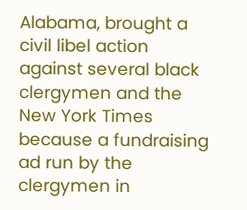Alabama, brought a civil libel action against several black clergymen and the New York Times because a fundraising ad run by the clergymen in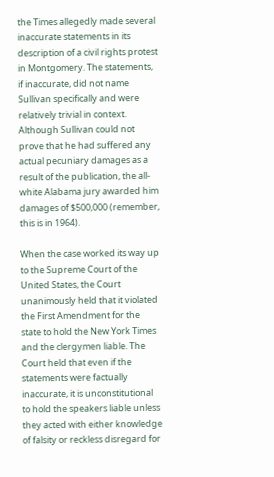the Times allegedly made several inaccurate statements in its description of a civil rights protest in Montgomery. The statements, if inaccurate, did not name Sullivan specifically and were relatively trivial in context. Although Sullivan could not prove that he had suffered any actual pecuniary damages as a result of the publication, the all-white Alabama jury awarded him damages of $500,000 (remember, this is in 1964).

When the case worked its way up to the Supreme Court of the United States, the Court unanimously held that it violated the First Amendment for the state to hold the New York Times and the clergymen liable. The Court held that even if the statements were factually inaccurate, it is unconstitutional to hold the speakers liable unless they acted with either knowledge of falsity or reckless disregard for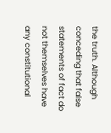the truth. Although conceding that false statements of fact do not themselves have any constitutional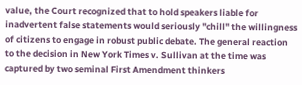value, the Court recognized that to hold speakers liable for inadvertent false statements would seriously "chill" the willingness of citizens to engage in robust public debate. The general reaction to the decision in New York Times v. Sullivan at the time was captured by two seminal First Amendment thinkers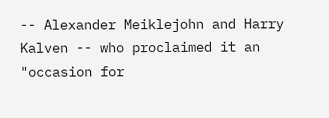-- Alexander Meiklejohn and Harry Kalven -- who proclaimed it an "occasion for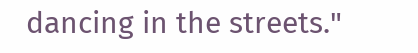dancing in the streets."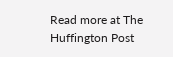Read more at The Huffington Post